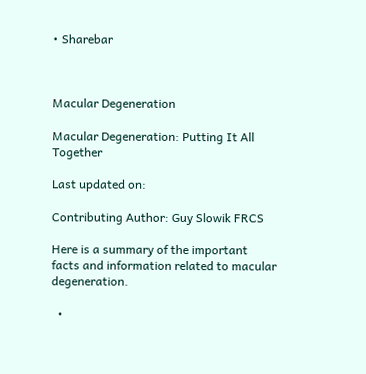• Sharebar



Macular Degeneration

Macular Degeneration: Putting It All Together

Last updated on:

Contributing Author: Guy Slowik FRCS

Here is a summary of the important facts and information related to macular degeneration.

  •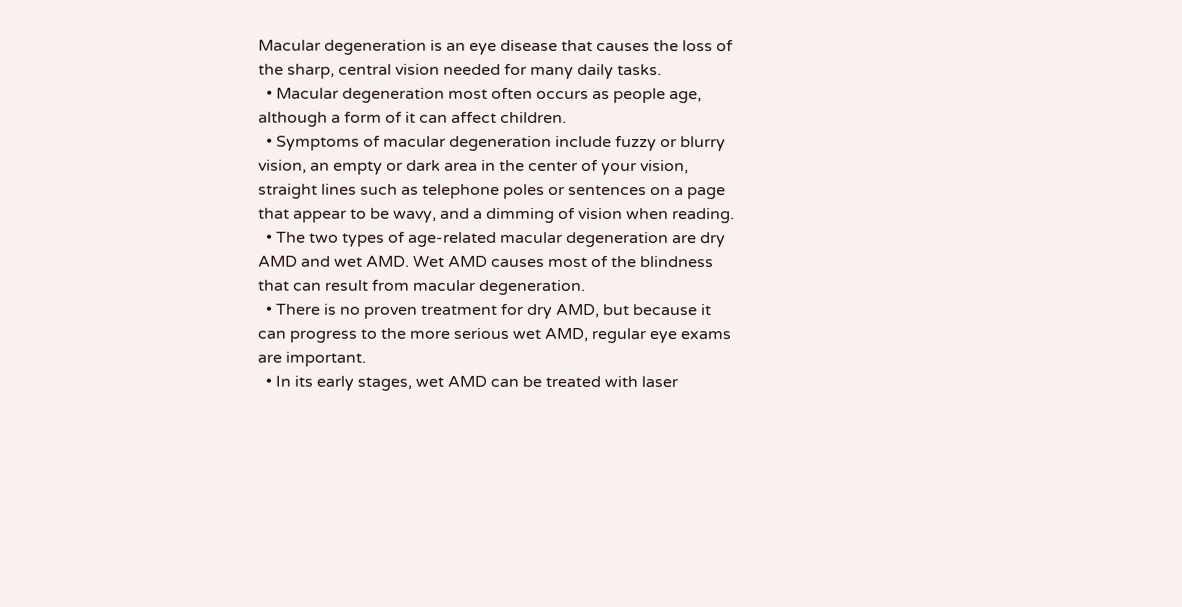Macular degeneration is an eye disease that causes the loss of the sharp, central vision needed for many daily tasks.
  • Macular degeneration most often occurs as people age, although a form of it can affect children.
  • Symptoms of macular degeneration include fuzzy or blurry vision, an empty or dark area in the center of your vision, straight lines such as telephone poles or sentences on a page that appear to be wavy, and a dimming of vision when reading.
  • The two types of age-related macular degeneration are dry AMD and wet AMD. Wet AMD causes most of the blindness that can result from macular degeneration.
  • There is no proven treatment for dry AMD, but because it can progress to the more serious wet AMD, regular eye exams are important.
  • In its early stages, wet AMD can be treated with laser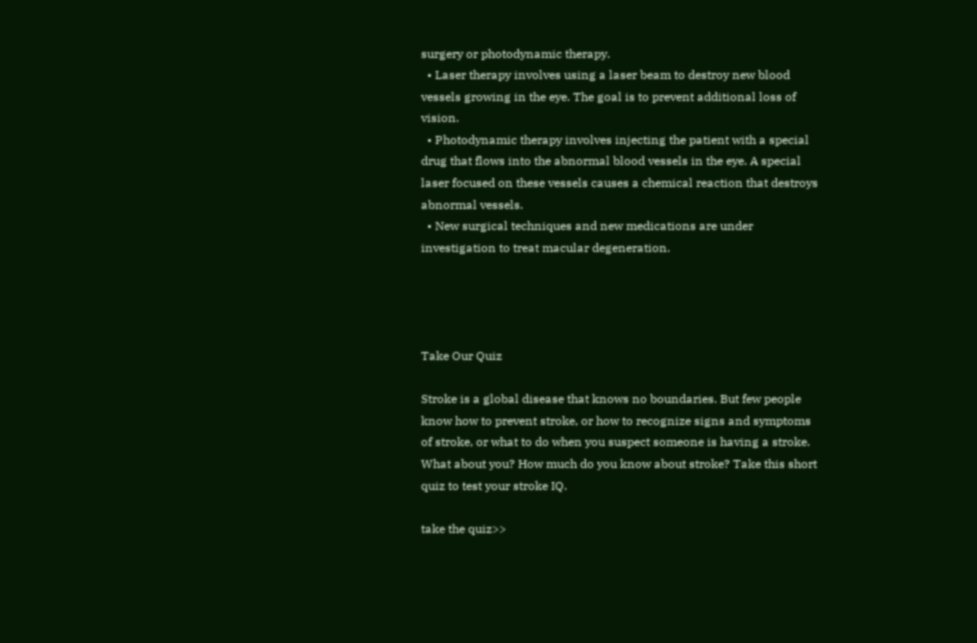surgery or photodynamic therapy.
  • Laser therapy involves using a laser beam to destroy new blood vessels growing in the eye. The goal is to prevent additional loss of vision.
  • Photodynamic therapy involves injecting the patient with a special drug that flows into the abnormal blood vessels in the eye. A special laser focused on these vessels causes a chemical reaction that destroys abnormal vessels.
  • New surgical techniques and new medications are under investigation to treat macular degeneration.




Take Our Quiz

Stroke is a global disease that knows no boundaries. But few people know how to prevent stroke, or how to recognize signs and symptoms of stroke, or what to do when you suspect someone is having a stroke. What about you? How much do you know about stroke? Take this short quiz to test your stroke IQ.

take the quiz>>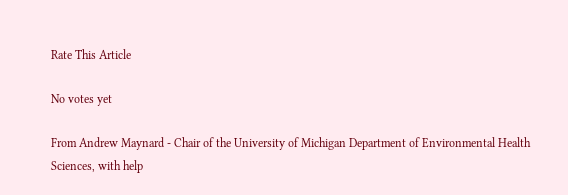Rate This Article

No votes yet

From Andrew Maynard - Chair of the University of Michigan Department of Environmental Health Sciences, with help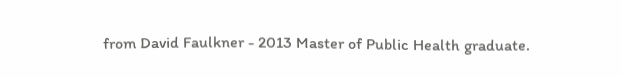from David Faulkner - 2013 Master of Public Health graduate.